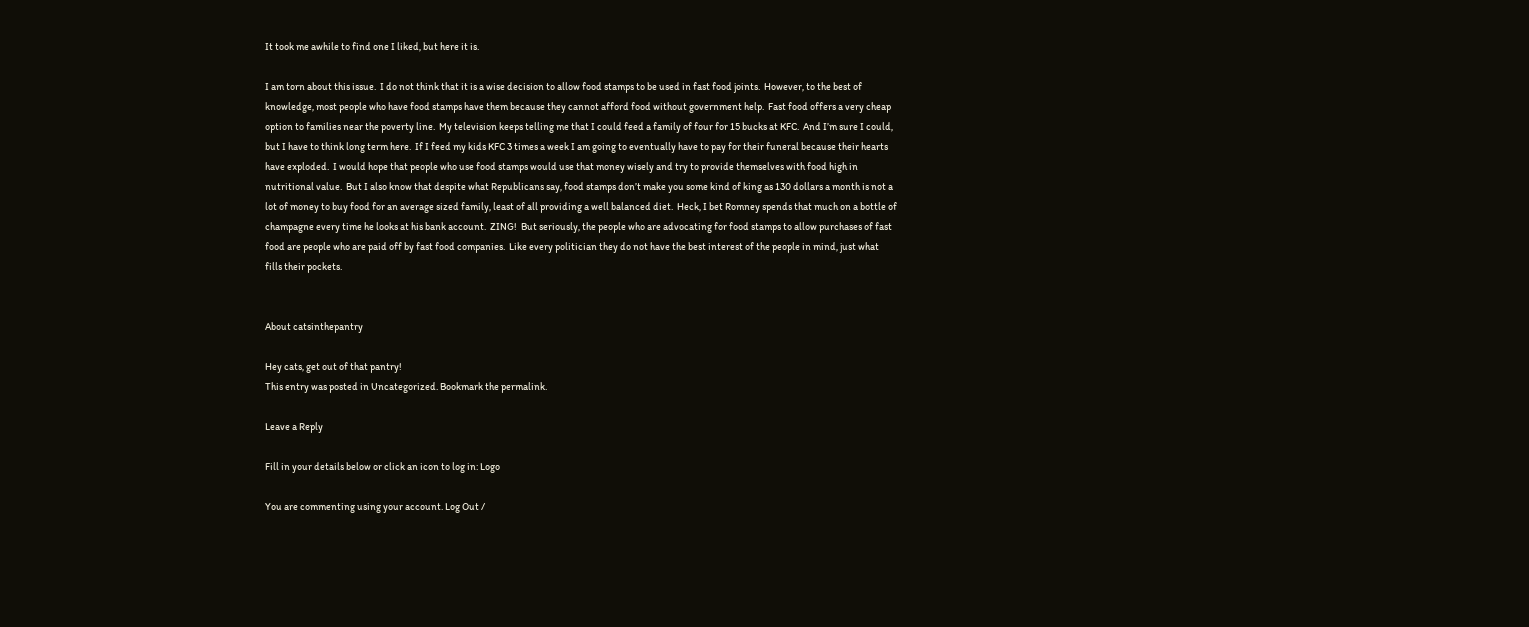It took me awhile to find one I liked, but here it is.

I am torn about this issue.  I do not think that it is a wise decision to allow food stamps to be used in fast food joints.  However, to the best of knowledge, most people who have food stamps have them because they cannot afford food without government help.  Fast food offers a very cheap option to families near the poverty line.  My television keeps telling me that I could feed a family of four for 15 bucks at KFC.  And I’m sure I could, but I have to think long term here.  If I feed my kids KFC 3 times a week I am going to eventually have to pay for their funeral because their hearts have exploded.  I would hope that people who use food stamps would use that money wisely and try to provide themselves with food high in nutritional value.  But I also know that despite what Republicans say, food stamps don’t make you some kind of king as 130 dollars a month is not a lot of money to buy food for an average sized family, least of all providing a well balanced diet.  Heck, I bet Romney spends that much on a bottle of champagne every time he looks at his bank account.  ZING!  But seriously, the people who are advocating for food stamps to allow purchases of fast food are people who are paid off by fast food companies.  Like every politician they do not have the best interest of the people in mind, just what fills their pockets.


About catsinthepantry

Hey cats, get out of that pantry!
This entry was posted in Uncategorized. Bookmark the permalink.

Leave a Reply

Fill in your details below or click an icon to log in: Logo

You are commenting using your account. Log Out /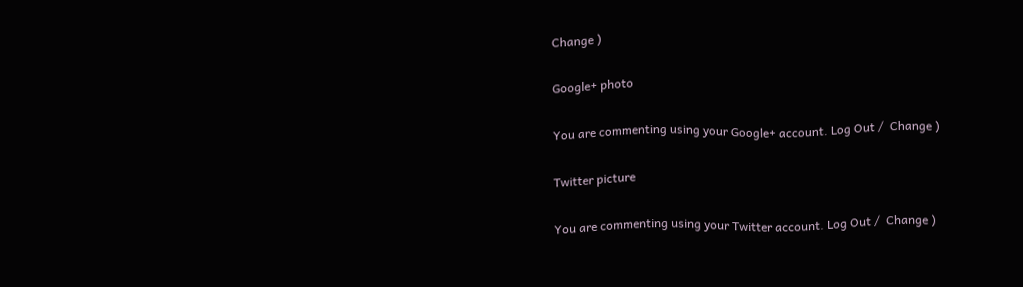Change )

Google+ photo

You are commenting using your Google+ account. Log Out /  Change )

Twitter picture

You are commenting using your Twitter account. Log Out /  Change )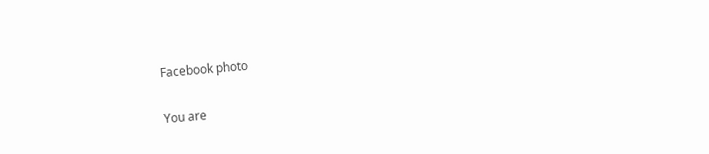Facebook photo

You are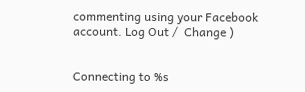commenting using your Facebook account. Log Out /  Change )


Connecting to %s